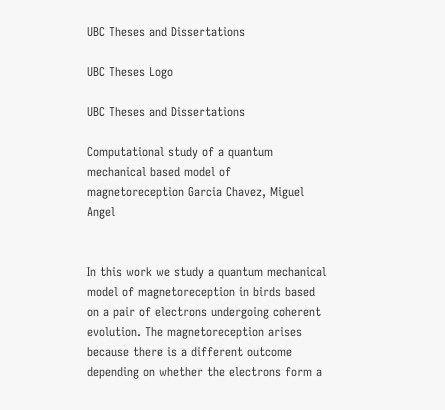UBC Theses and Dissertations

UBC Theses Logo

UBC Theses and Dissertations

Computational study of a quantum mechanical based model of magnetoreception Garcia Chavez, Miguel Angel


In this work we study a quantum mechanical model of magnetoreception in birds based on a pair of electrons undergoing coherent evolution. The magnetoreception arises because there is a different outcome depending on whether the electrons form a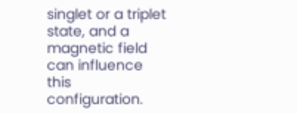singlet or a triplet state, and a magnetic field can influence this configuration.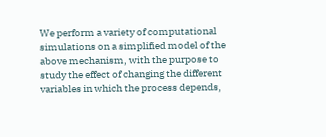We perform a variety of computational simulations on a simplified model of the above mechanism, with the purpose to study the effect of changing the different variables in which the process depends,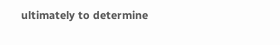ultimately to determine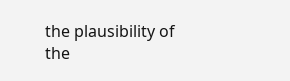the plausibility of the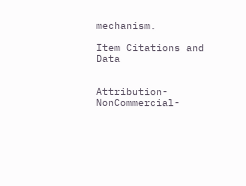mechanism.

Item Citations and Data


Attribution-NonCommercial-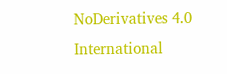NoDerivatives 4.0 International